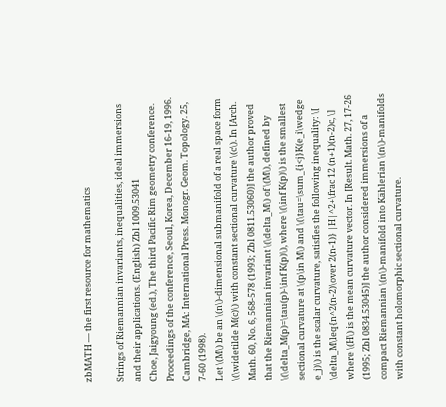zbMATH — the first resource for mathematics

Strings of Riemannian invariants, inequalities, ideal immersions and their applications. (English) Zbl 1009.53041
Choe, Jaigyoung (ed.), The third Pacific Rim geometry conference. Proceedings of the conference, Seoul, Korea, December 16-19, 1996. Cambridge, MA: International Press. Monogr. Geom. Topology. 25, 7-60 (1998).
Let \(M\) be an \(n\)-dimensional submanifold of a real space form \(\widetilde M(c)\) with constant sectional curvature \(c\). In [Arch. Math. 60, No. 6, 568-578 (1993; Zbl 0811.53060)] the author proved that the Riemannian invariant \(\delta_M\) of \(M\), defined by \(\delta_M(p)=\tau(p)-\inf K(p)\), where \(\inf K(p)\) is the smallest sectional curvature at \(p\in M\) and \(\tau=\sum_{i<j}K(e_i\wedge e_j)\) is the scalar curvature, satisfies the following inequality: \[ \delta_M\leq{n^2(n-2)\over 2(n-1)} |H|^2+\frac 12 (n+1)(n-2)c, \] where \(H\) is the mean curvature vector. In [Result. Math. 27, 17-26 (1995; Zbl 0834.53045)] the author considered immersions of a compact Riemannian \(n\)-manifold into Kählerian \(n\)-manifolds with constant holomorphic sectional curvature.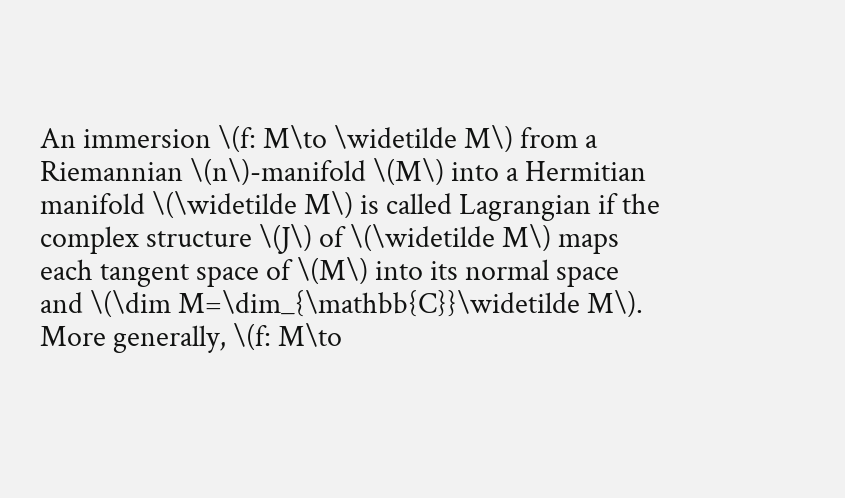An immersion \(f: M\to \widetilde M\) from a Riemannian \(n\)-manifold \(M\) into a Hermitian manifold \(\widetilde M\) is called Lagrangian if the complex structure \(J\) of \(\widetilde M\) maps each tangent space of \(M\) into its normal space and \(\dim M=\dim_{\mathbb{C}}\widetilde M\). More generally, \(f: M\to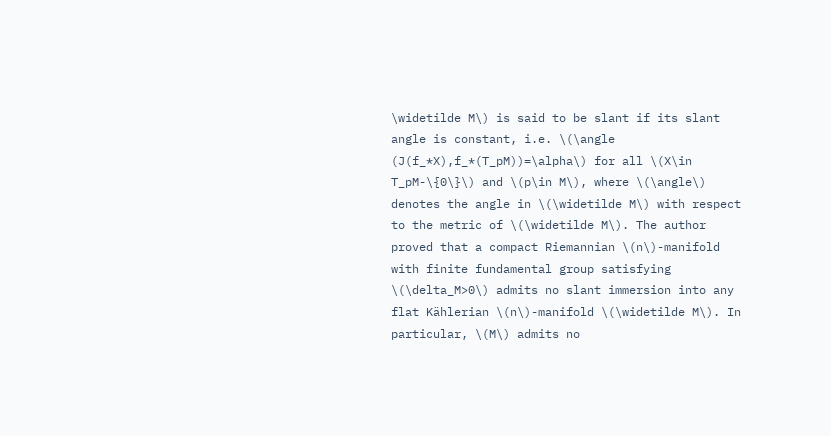\widetilde M\) is said to be slant if its slant angle is constant, i.e. \(\angle (J(f_*X),f_*(T_pM))=\alpha\) for all \(X\in T_pM-\{0\}\) and \(p\in M\), where \(\angle\) denotes the angle in \(\widetilde M\) with respect to the metric of \(\widetilde M\). The author proved that a compact Riemannian \(n\)-manifold with finite fundamental group satisfying \(\delta_M>0\) admits no slant immersion into any flat Kählerian \(n\)-manifold \(\widetilde M\). In particular, \(M\) admits no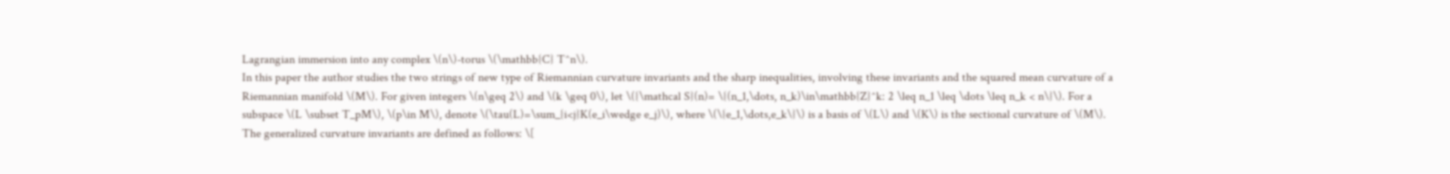Lagrangian immersion into any complex \(n\)-torus \(\mathbb{C} T^n\).
In this paper the author studies the two strings of new type of Riemannian curvature invariants and the sharp inequalities, involving these invariants and the squared mean curvature of a Riemannian manifold \(M\). For given integers \(n\geq 2\) and \(k \geq 0\), let \({\mathcal S}(n)= \{(n_1,\dots, n_k)\in\mathbb{Z}^k: 2 \leq n_1 \leq \dots \leq n_k < n\}\). For a subspace \(L \subset T_pM\), \(p\in M\), denote \(\tau(L)=\sum_{i<j}K(e_i\wedge e_j)\), where \(\{e_1,\dots,e_k\}\) is a basis of \(L\) and \(K\) is the sectional curvature of \(M\). The generalized curvature invariants are defined as follows: \[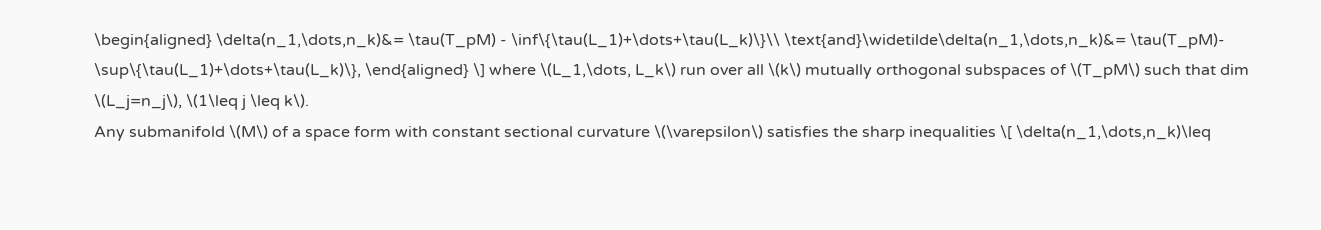\begin{aligned} \delta(n_1,\dots,n_k)&= \tau(T_pM) - \inf\{\tau(L_1)+\dots+\tau(L_k)\}\\ \text{and}\widetilde\delta(n_1,\dots,n_k)&= \tau(T_pM)- \sup\{\tau(L_1)+\dots+\tau(L_k)\}, \end{aligned} \] where \(L_1,\dots, L_k\) run over all \(k\) mutually orthogonal subspaces of \(T_pM\) such that dim \(L_j=n_j\), \(1\leq j \leq k\).
Any submanifold \(M\) of a space form with constant sectional curvature \(\varepsilon\) satisfies the sharp inequalities \[ \delta(n_1,\dots,n_k)\leq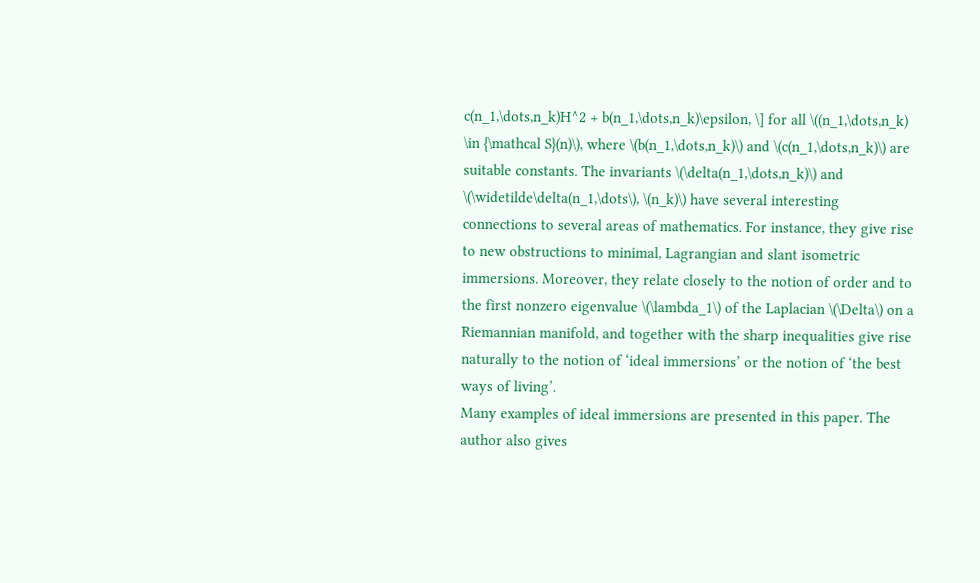c(n_1,\dots,n_k)H^2 + b(n_1,\dots,n_k)\epsilon, \] for all \((n_1,\dots,n_k) \in {\mathcal S}(n)\), where \(b(n_1,\dots,n_k)\) and \(c(n_1,\dots,n_k)\) are suitable constants. The invariants \(\delta(n_1,\dots,n_k)\) and \(\widetilde\delta(n_1,\dots\), \(n_k)\) have several interesting connections to several areas of mathematics. For instance, they give rise to new obstructions to minimal, Lagrangian and slant isometric immersions. Moreover, they relate closely to the notion of order and to the first nonzero eigenvalue \(\lambda_1\) of the Laplacian \(\Delta\) on a Riemannian manifold, and together with the sharp inequalities give rise naturally to the notion of ‘ideal immersions’ or the notion of ‘the best ways of living’.
Many examples of ideal immersions are presented in this paper. The author also gives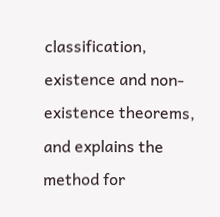classification, existence and non-existence theorems, and explains the method for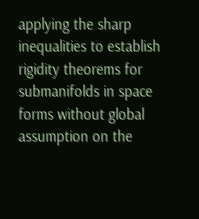applying the sharp inequalities to establish rigidity theorems for submanifolds in space forms without global assumption on the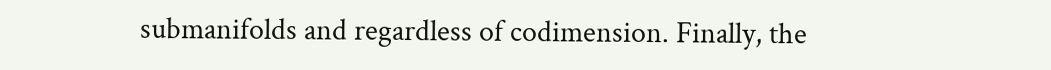submanifolds and regardless of codimension. Finally, the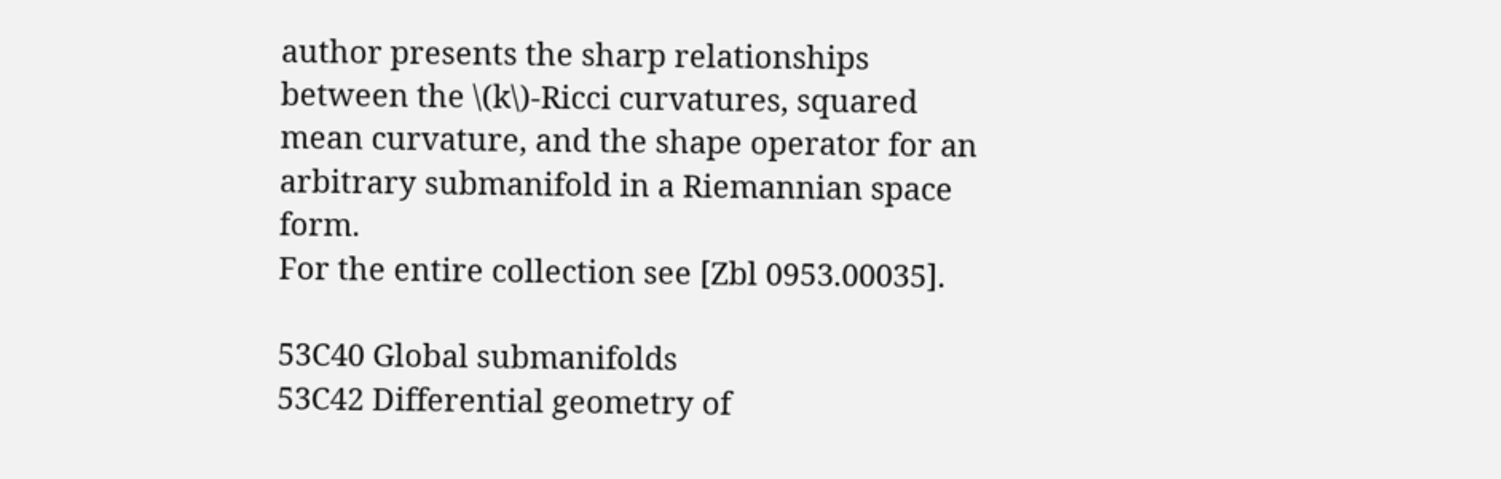author presents the sharp relationships between the \(k\)-Ricci curvatures, squared mean curvature, and the shape operator for an arbitrary submanifold in a Riemannian space form.
For the entire collection see [Zbl 0953.00035].

53C40 Global submanifolds
53C42 Differential geometry of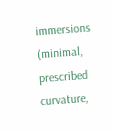immersions (minimal, prescribed curvature,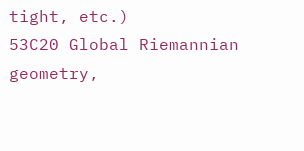tight, etc.)
53C20 Global Riemannian geometry,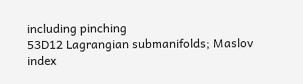including pinching
53D12 Lagrangian submanifolds; Maslov index